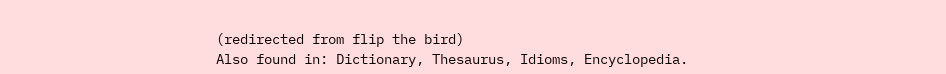(redirected from flip the bird)
Also found in: Dictionary, Thesaurus, Idioms, Encyclopedia.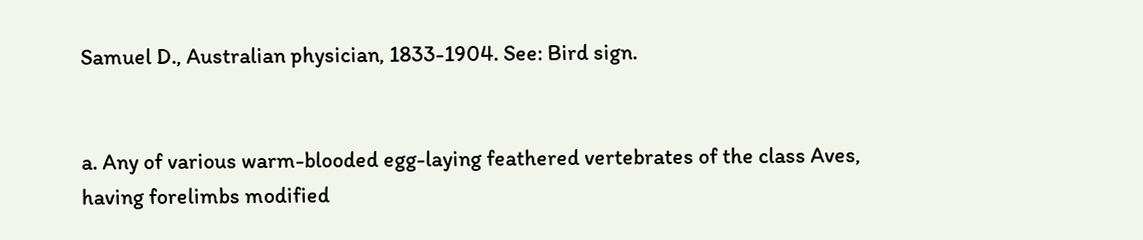Samuel D., Australian physician, 1833-1904. See: Bird sign.


a. Any of various warm-blooded egg-laying feathered vertebrates of the class Aves, having forelimbs modified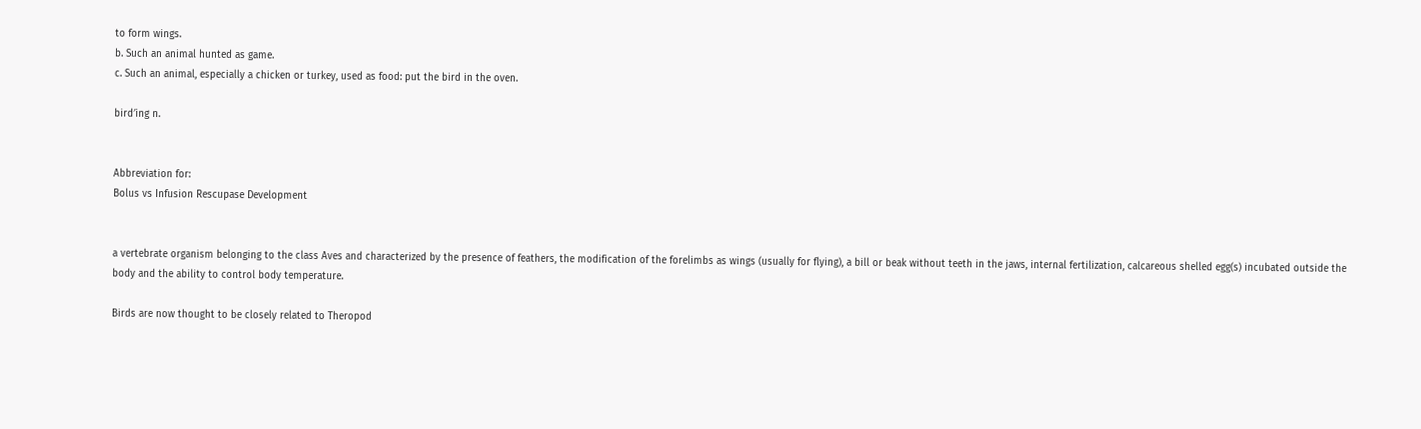to form wings.
b. Such an animal hunted as game.
c. Such an animal, especially a chicken or turkey, used as food: put the bird in the oven.

bird′ing n.


Abbreviation for:
Bolus vs Infusion Rescupase Development


a vertebrate organism belonging to the class Aves and characterized by the presence of feathers, the modification of the forelimbs as wings (usually for flying), a bill or beak without teeth in the jaws, internal fertilization, calcareous shelled egg(s) incubated outside the body and the ability to control body temperature.

Birds are now thought to be closely related to Theropod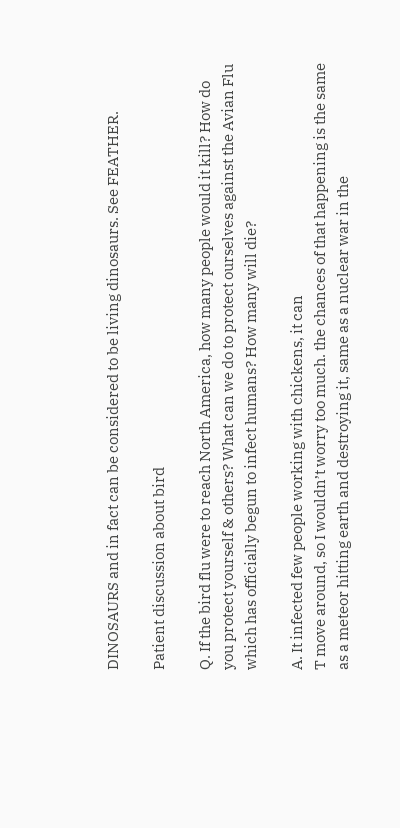DINOSAURS and in fact can be considered to be living dinosaurs. See FEATHER.

Patient discussion about bird

Q. If the bird flu were to reach North America, how many people would it kill? How do you protect yourself & others? What can we do to protect ourselves against the Avian Flu which has officially begun to infect humans? How many will die?

A. It infected few people working with chickens, it can
T move around, so I wouldn’t worry too much. the chances of that happening is the same as a meteor hitting earth and destroying it, same as a nuclear war in the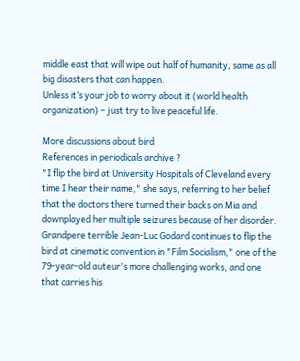middle east that will wipe out half of humanity, same as all big disasters that can happen.
Unless it’s your job to worry about it (world health organization) – just try to live peaceful life.

More discussions about bird
References in periodicals archive ?
"I flip the bird at University Hospitals of Cleveland every time I hear their name," she says, referring to her belief that the doctors there turned their backs on Mia and downplayed her multiple seizures because of her disorder.
Grandpere terrible Jean-Luc Godard continues to flip the bird at cinematic convention in "Film Socialism," one of the 79-year-old auteur's more challenging works, and one that carries his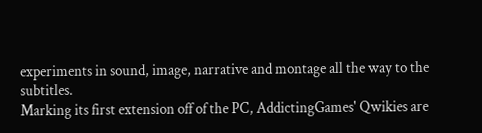experiments in sound, image, narrative and montage all the way to the subtitles.
Marking its first extension off of the PC, AddictingGames' Qwikies are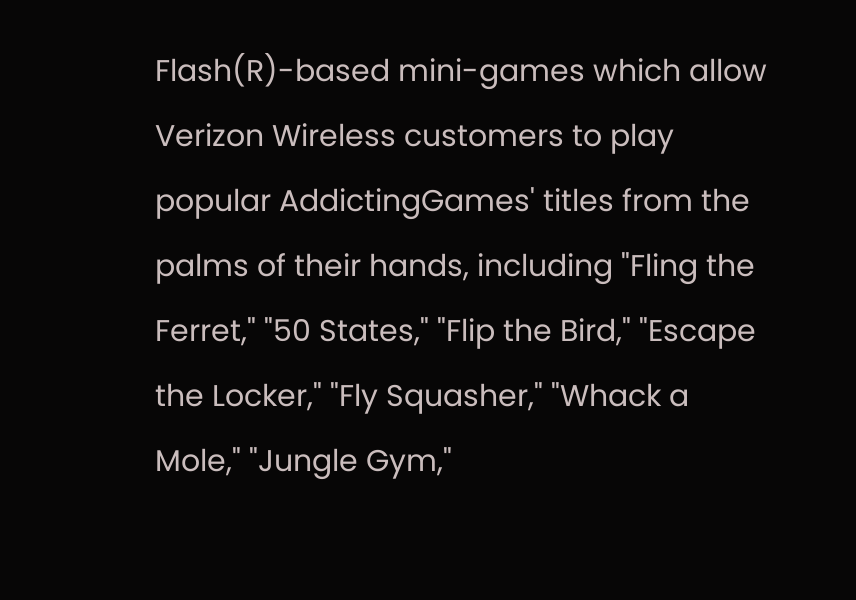Flash(R)-based mini-games which allow Verizon Wireless customers to play popular AddictingGames' titles from the palms of their hands, including "Fling the Ferret," "50 States," "Flip the Bird," "Escape the Locker," "Fly Squasher," "Whack a Mole," "Jungle Gym,"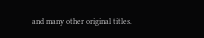and many other original titles.